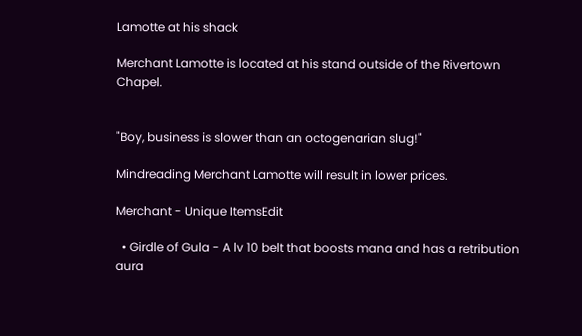Lamotte at his shack

Merchant Lamotte is located at his stand outside of the Rivertown Chapel.


"Boy, business is slower than an octogenarian slug!"

Mindreading Merchant Lamotte will result in lower prices.

Merchant - Unique ItemsEdit

  • Girdle of Gula - A lv 10 belt that boosts mana and has a retribution aura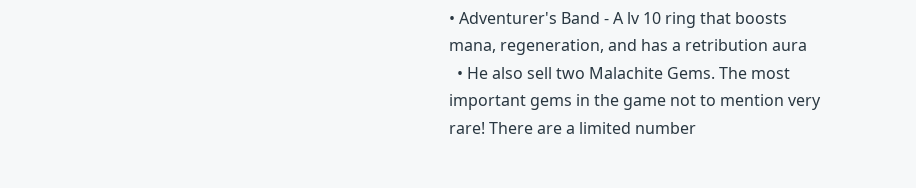• Adventurer's Band - A lv 10 ring that boosts mana, regeneration, and has a retribution aura
  • He also sell two Malachite Gems. The most important gems in the game not to mention very rare! There are a limited number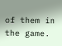of them in the game.